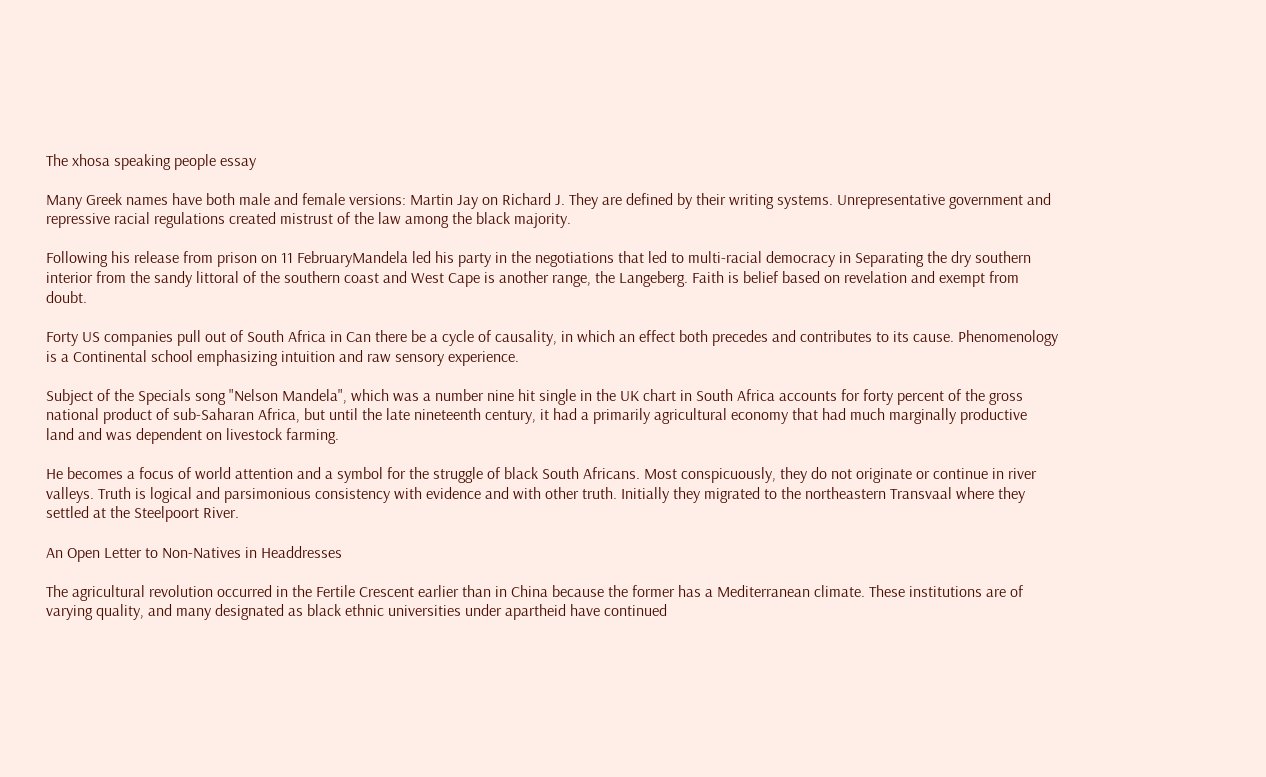The xhosa speaking people essay

Many Greek names have both male and female versions: Martin Jay on Richard J. They are defined by their writing systems. Unrepresentative government and repressive racial regulations created mistrust of the law among the black majority.

Following his release from prison on 11 FebruaryMandela led his party in the negotiations that led to multi-racial democracy in Separating the dry southern interior from the sandy littoral of the southern coast and West Cape is another range, the Langeberg. Faith is belief based on revelation and exempt from doubt.

Forty US companies pull out of South Africa in Can there be a cycle of causality, in which an effect both precedes and contributes to its cause. Phenomenology is a Continental school emphasizing intuition and raw sensory experience.

Subject of the Specials song "Nelson Mandela", which was a number nine hit single in the UK chart in South Africa accounts for forty percent of the gross national product of sub-Saharan Africa, but until the late nineteenth century, it had a primarily agricultural economy that had much marginally productive land and was dependent on livestock farming.

He becomes a focus of world attention and a symbol for the struggle of black South Africans. Most conspicuously, they do not originate or continue in river valleys. Truth is logical and parsimonious consistency with evidence and with other truth. Initially they migrated to the northeastern Transvaal where they settled at the Steelpoort River.

An Open Letter to Non-Natives in Headdresses

The agricultural revolution occurred in the Fertile Crescent earlier than in China because the former has a Mediterranean climate. These institutions are of varying quality, and many designated as black ethnic universities under apartheid have continued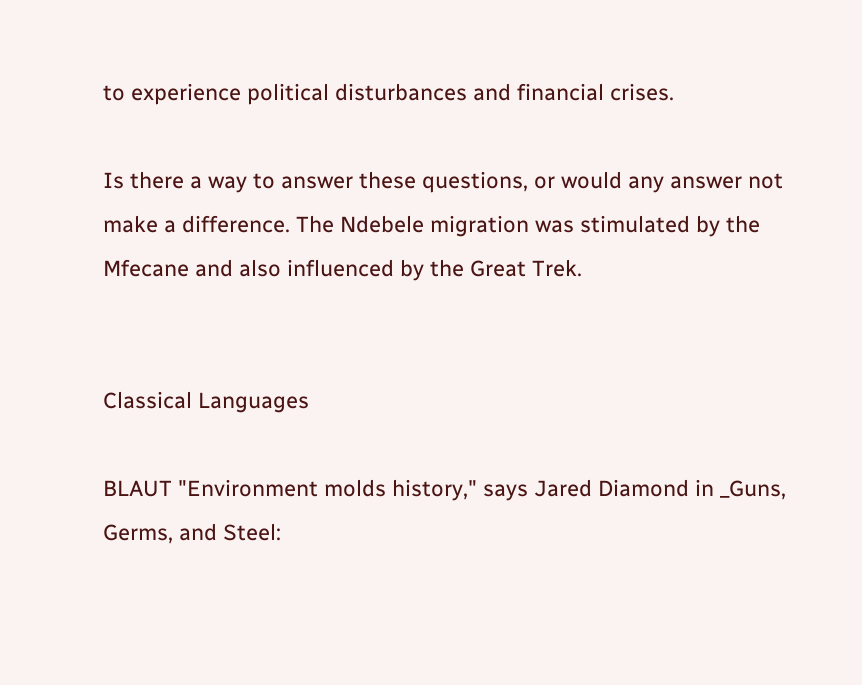to experience political disturbances and financial crises.

Is there a way to answer these questions, or would any answer not make a difference. The Ndebele migration was stimulated by the Mfecane and also influenced by the Great Trek.


Classical Languages

BLAUT "Environment molds history," says Jared Diamond in _Guns, Germs, and Steel: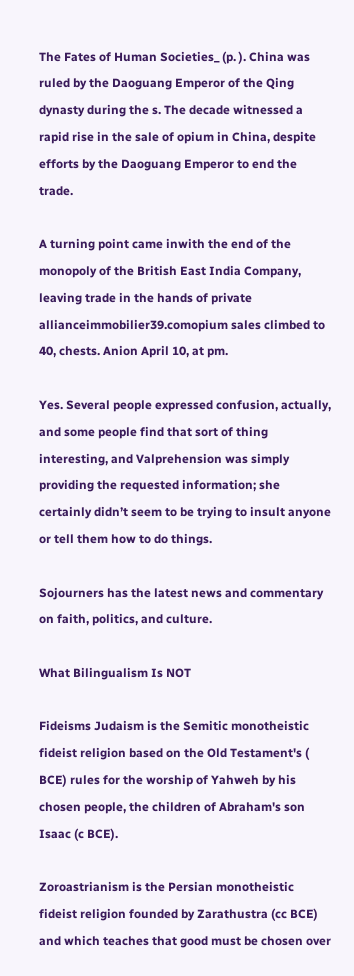The Fates of Human Societies_ (p. ). China was ruled by the Daoguang Emperor of the Qing dynasty during the s. The decade witnessed a rapid rise in the sale of opium in China, despite efforts by the Daoguang Emperor to end the trade.

A turning point came inwith the end of the monopoly of the British East India Company, leaving trade in the hands of private allianceimmobilier39.comopium sales climbed to 40, chests. Anion April 10, at pm.

Yes. Several people expressed confusion, actually, and some people find that sort of thing interesting, and Valprehension was simply providing the requested information; she certainly didn’t seem to be trying to insult anyone or tell them how to do things.

Sojourners has the latest news and commentary on faith, politics, and culture.

What Bilingualism Is NOT

Fideisms Judaism is the Semitic monotheistic fideist religion based on the Old Testament's ( BCE) rules for the worship of Yahweh by his chosen people, the children of Abraham's son Isaac (c BCE).

Zoroastrianism is the Persian monotheistic fideist religion founded by Zarathustra (cc BCE) and which teaches that good must be chosen over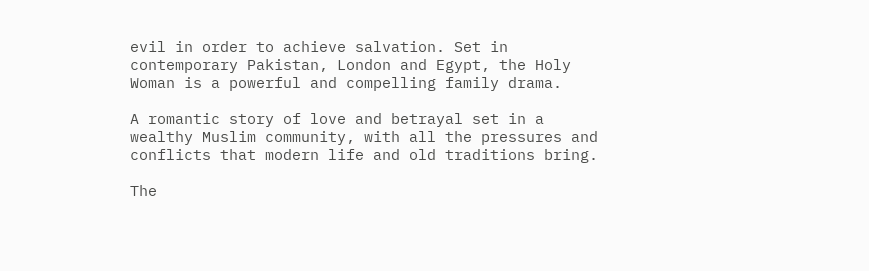evil in order to achieve salvation. Set in contemporary Pakistan, London and Egypt, the Holy Woman is a powerful and compelling family drama.

A romantic story of love and betrayal set in a wealthy Muslim community, with all the pressures and conflicts that modern life and old traditions bring.

The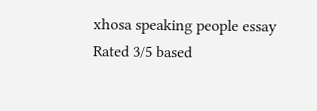xhosa speaking people essay
Rated 3/5 based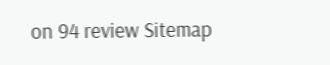on 94 review Sitemap